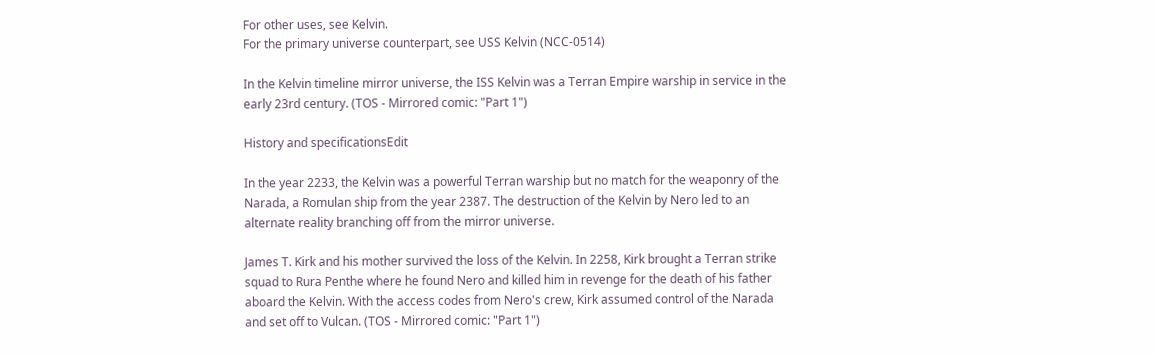For other uses, see Kelvin.
For the primary universe counterpart, see USS Kelvin (NCC-0514)

In the Kelvin timeline mirror universe, the ISS Kelvin was a Terran Empire warship in service in the early 23rd century. (TOS - Mirrored comic: "Part 1")

History and specificationsEdit

In the year 2233, the Kelvin was a powerful Terran warship but no match for the weaponry of the Narada, a Romulan ship from the year 2387. The destruction of the Kelvin by Nero led to an alternate reality branching off from the mirror universe.

James T. Kirk and his mother survived the loss of the Kelvin. In 2258, Kirk brought a Terran strike squad to Rura Penthe where he found Nero and killed him in revenge for the death of his father aboard the Kelvin. With the access codes from Nero's crew, Kirk assumed control of the Narada and set off to Vulcan. (TOS - Mirrored comic: "Part 1")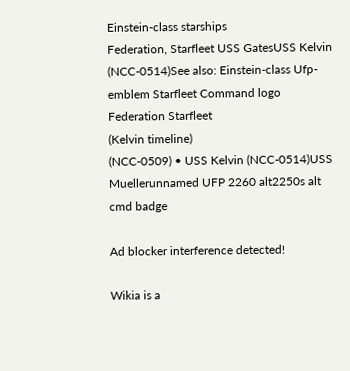Einstein-class starships
Federation, Starfleet USS GatesUSS Kelvin (NCC-0514)See also: Einstein-class Ufp-emblem Starfleet Command logo
Federation Starfleet
(Kelvin timeline)
(NCC-0509) • USS Kelvin (NCC-0514)USS Muellerunnamed UFP 2260 alt2250s alt cmd badge

Ad blocker interference detected!

Wikia is a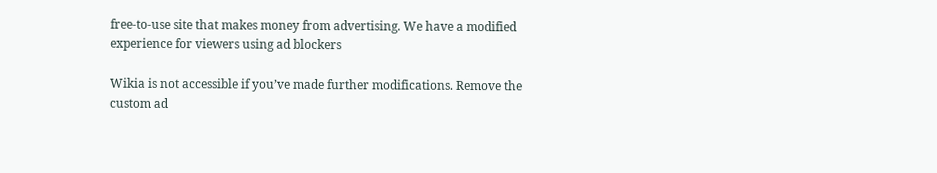free-to-use site that makes money from advertising. We have a modified experience for viewers using ad blockers

Wikia is not accessible if you’ve made further modifications. Remove the custom ad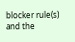blocker rule(s) and the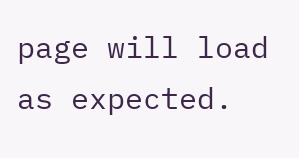page will load as expected.